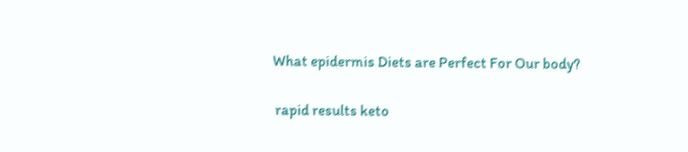What epidermis Diets are Perfect For Our body?

 rapid results keto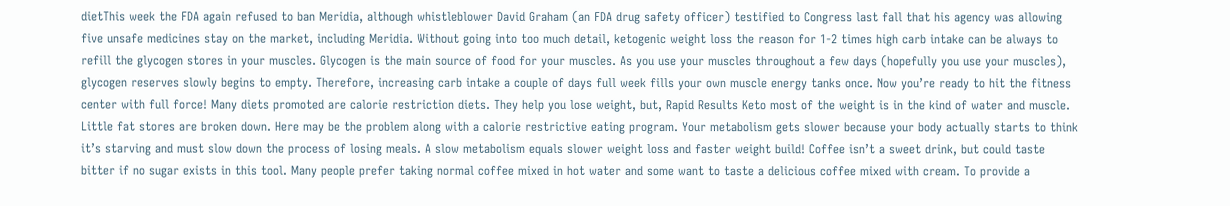dietThis week the FDA again refused to ban Meridia, although whistleblower David Graham (an FDA drug safety officer) testified to Congress last fall that his agency was allowing five unsafe medicines stay on the market, including Meridia. Without going into too much detail, ketogenic weight loss the reason for 1-2 times high carb intake can be always to refill the glycogen stores in your muscles. Glycogen is the main source of food for your muscles. As you use your muscles throughout a few days (hopefully you use your muscles), glycogen reserves slowly begins to empty. Therefore, increasing carb intake a couple of days full week fills your own muscle energy tanks once. Now you’re ready to hit the fitness center with full force! Many diets promoted are calorie restriction diets. They help you lose weight, but, Rapid Results Keto most of the weight is in the kind of water and muscle. Little fat stores are broken down. Here may be the problem along with a calorie restrictive eating program. Your metabolism gets slower because your body actually starts to think it’s starving and must slow down the process of losing meals. A slow metabolism equals slower weight loss and faster weight build! Coffee isn’t a sweet drink, but could taste bitter if no sugar exists in this tool. Many people prefer taking normal coffee mixed in hot water and some want to taste a delicious coffee mixed with cream. To provide a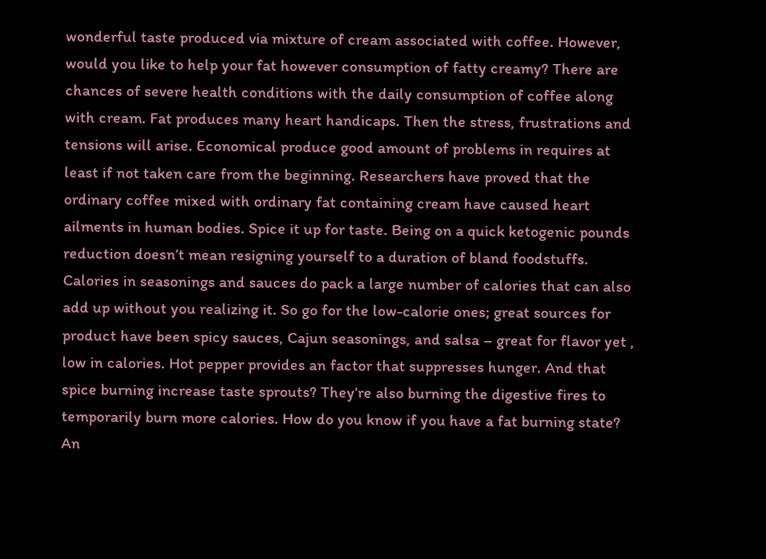wonderful taste produced via mixture of cream associated with coffee. However, would you like to help your fat however consumption of fatty creamy? There are chances of severe health conditions with the daily consumption of coffee along with cream. Fat produces many heart handicaps. Then the stress, frustrations and tensions will arise. Economical produce good amount of problems in requires at least if not taken care from the beginning. Researchers have proved that the ordinary coffee mixed with ordinary fat containing cream have caused heart ailments in human bodies. Spice it up for taste. Being on a quick ketogenic pounds reduction doesn’t mean resigning yourself to a duration of bland foodstuffs. Calories in seasonings and sauces do pack a large number of calories that can also add up without you realizing it. So go for the low-calorie ones; great sources for product have been spicy sauces, Cajun seasonings, and salsa – great for flavor yet , low in calories. Hot pepper provides an factor that suppresses hunger. And that spice burning increase taste sprouts? They’re also burning the digestive fires to temporarily burn more calories. How do you know if you have a fat burning state? An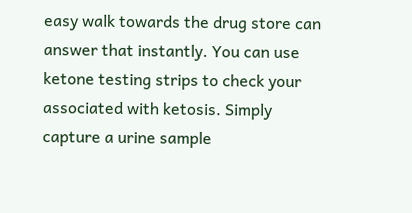easy walk towards the drug store can answer that instantly. You can use ketone testing strips to check your associated with ketosis. Simply capture a urine sample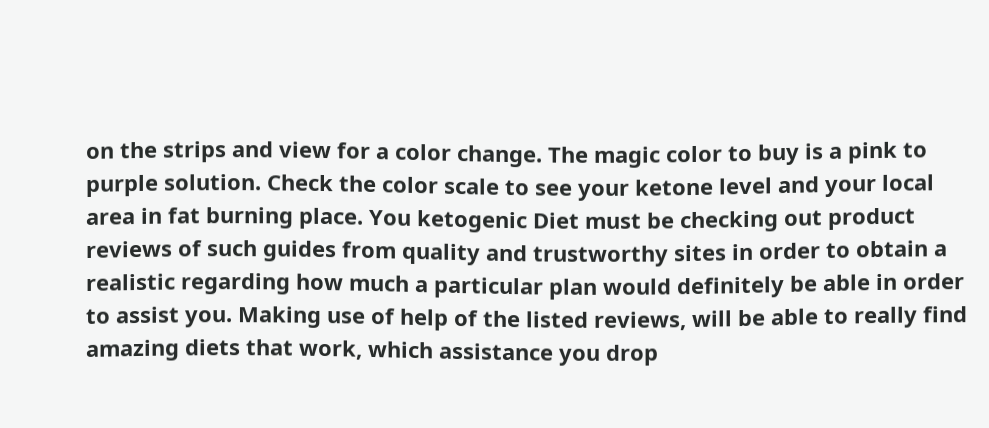on the strips and view for a color change. The magic color to buy is a pink to purple solution. Check the color scale to see your ketone level and your local area in fat burning place. You ketogenic Diet must be checking out product reviews of such guides from quality and trustworthy sites in order to obtain a realistic regarding how much a particular plan would definitely be able in order to assist you. Making use of help of the listed reviews, will be able to really find amazing diets that work, which assistance you drop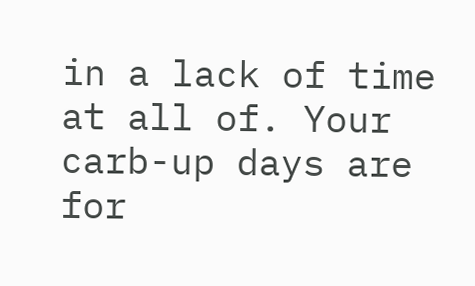in a lack of time at all of. Your carb-up days are for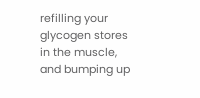refilling your glycogen stores in the muscle, and bumping up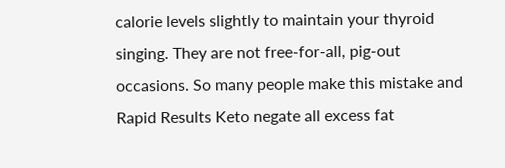calorie levels slightly to maintain your thyroid singing. They are not free-for-all, pig-out occasions. So many people make this mistake and Rapid Results Keto negate all excess fat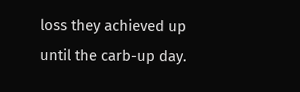loss they achieved up until the carb-up day.